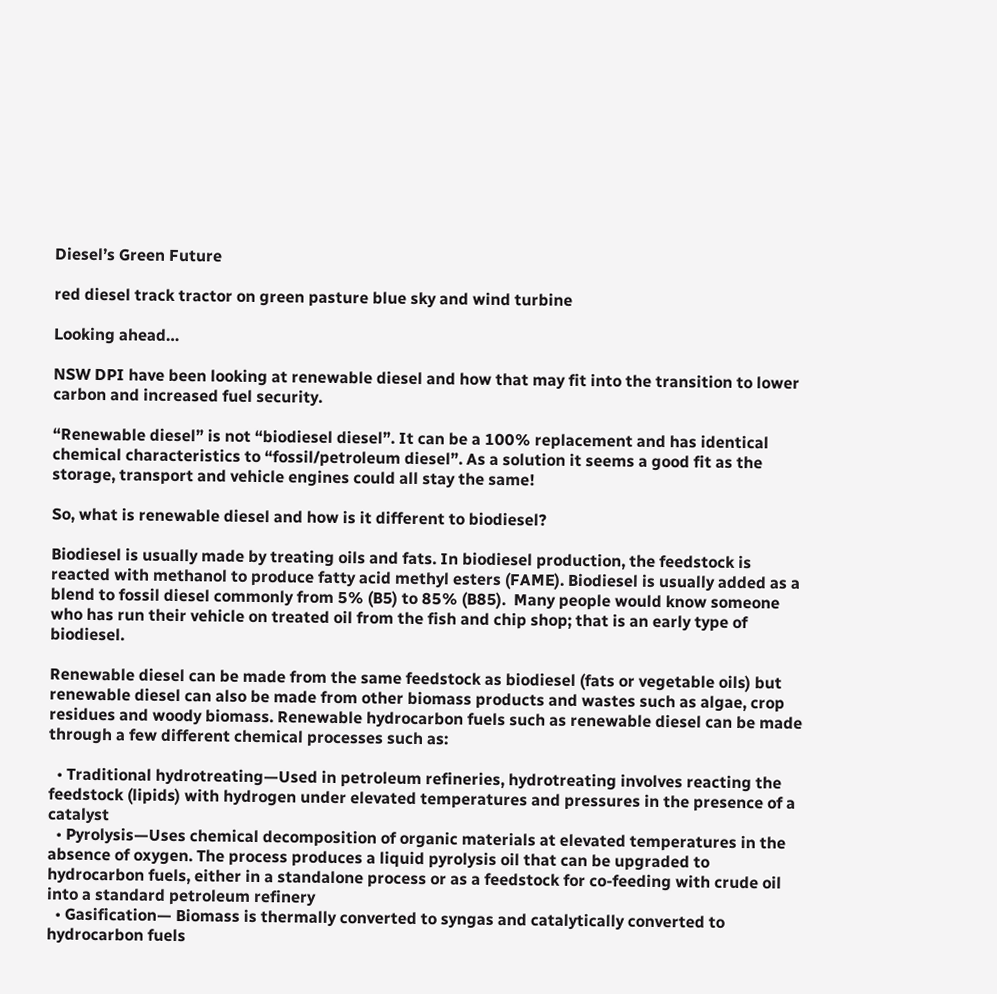Diesel’s Green Future

red diesel track tractor on green pasture blue sky and wind turbine

Looking ahead…

NSW DPI have been looking at renewable diesel and how that may fit into the transition to lower carbon and increased fuel security.

“Renewable diesel” is not “biodiesel diesel”. It can be a 100% replacement and has identical chemical characteristics to “fossil/petroleum diesel”. As a solution it seems a good fit as the storage, transport and vehicle engines could all stay the same!

So, what is renewable diesel and how is it different to biodiesel?

Biodiesel is usually made by treating oils and fats. In biodiesel production, the feedstock is reacted with methanol to produce fatty acid methyl esters (FAME). Biodiesel is usually added as a blend to fossil diesel commonly from 5% (B5) to 85% (B85).  Many people would know someone who has run their vehicle on treated oil from the fish and chip shop; that is an early type of biodiesel.

Renewable diesel can be made from the same feedstock as biodiesel (fats or vegetable oils) but renewable diesel can also be made from other biomass products and wastes such as algae, crop residues and woody biomass. Renewable hydrocarbon fuels such as renewable diesel can be made through a few different chemical processes such as:

  • Traditional hydrotreating—Used in petroleum refineries, hydrotreating involves reacting the feedstock (lipids) with hydrogen under elevated temperatures and pressures in the presence of a catalyst
  • Pyrolysis—Uses chemical decomposition of organic materials at elevated temperatures in the absence of oxygen. The process produces a liquid pyrolysis oil that can be upgraded to hydrocarbon fuels, either in a standalone process or as a feedstock for co-feeding with crude oil into a standard petroleum refinery
  • Gasification— Biomass is thermally converted to syngas and catalytically converted to hydrocarbon fuels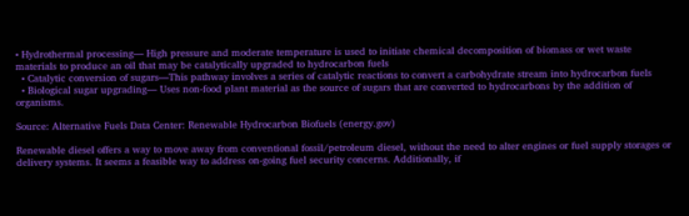• Hydrothermal processing— High pressure and moderate temperature is used to initiate chemical decomposition of biomass or wet waste materials to produce an oil that may be catalytically upgraded to hydrocarbon fuels
  • Catalytic conversion of sugars—This pathway involves a series of catalytic reactions to convert a carbohydrate stream into hydrocarbon fuels
  • Biological sugar upgrading— Uses non-food plant material as the source of sugars that are converted to hydrocarbons by the addition of organisms.

Source: Alternative Fuels Data Center: Renewable Hydrocarbon Biofuels (energy.gov)

Renewable diesel offers a way to move away from conventional fossil/petroleum diesel, without the need to alter engines or fuel supply storages or delivery systems. It seems a feasible way to address on-going fuel security concerns. Additionally, if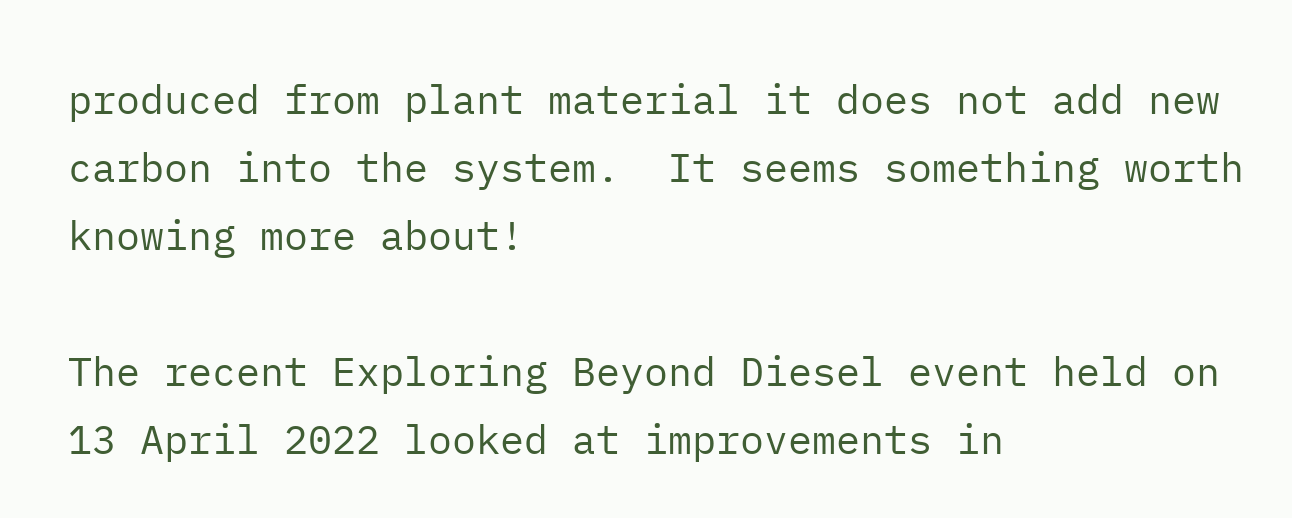produced from plant material it does not add new carbon into the system.  It seems something worth knowing more about!

The recent Exploring Beyond Diesel event held on 13 April 2022 looked at improvements in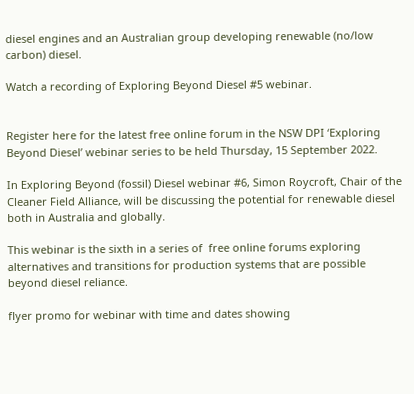diesel engines and an Australian group developing renewable (no/low carbon) diesel.

Watch a recording of Exploring Beyond Diesel #5 webinar.


Register here for the latest free online forum in the NSW DPI ‘Exploring Beyond Diesel’ webinar series to be held Thursday, 15 September 2022.

In Exploring Beyond (fossil) Diesel webinar #6, Simon Roycroft, Chair of the Cleaner Field Alliance, will be discussing the potential for renewable diesel both in Australia and globally.

This webinar is the sixth in a series of  free online forums exploring alternatives and transitions for production systems that are possible beyond diesel reliance.

flyer promo for webinar with time and dates showing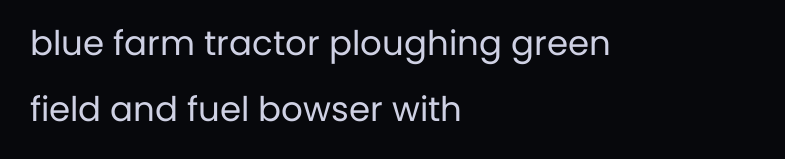blue farm tractor ploughing green field and fuel bowser with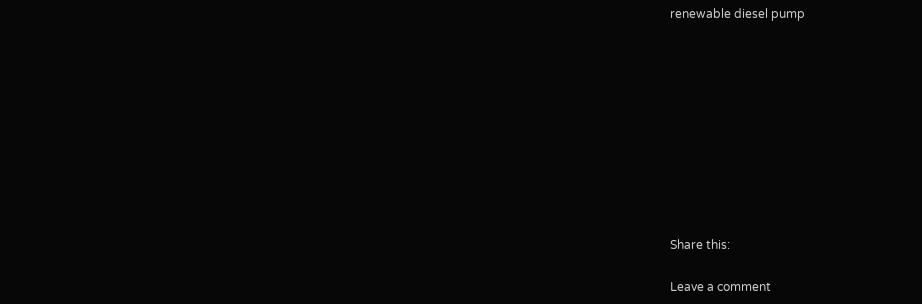renewable diesel pump










Share this:

Leave a comment